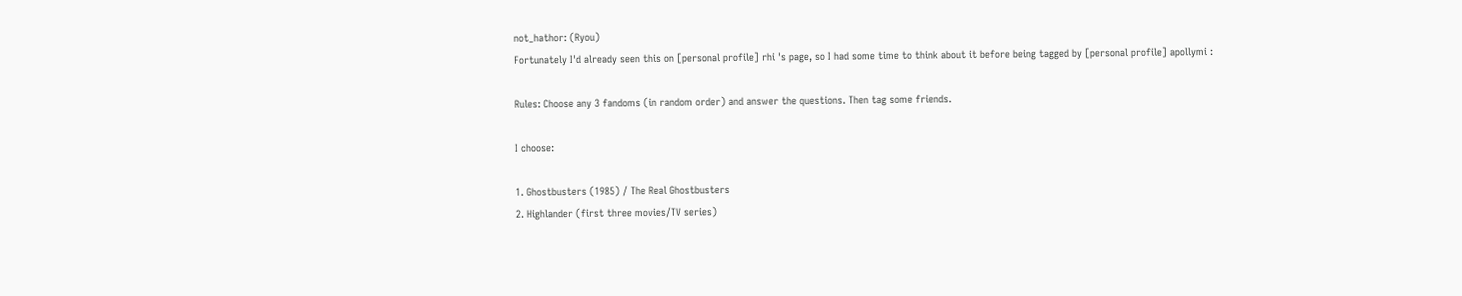not_hathor: (Ryou)
Fortunately I'd already seen this on [personal profile] rhi 's page, so I had some time to think about it before being tagged by [personal profile] apollymi :

Rules: Choose any 3 fandoms (in random order) and answer the questions. Then tag some friends.

I choose:

1. Ghostbusters (1985) / The Real Ghostbusters
2. Highlander (first three movies/TV series)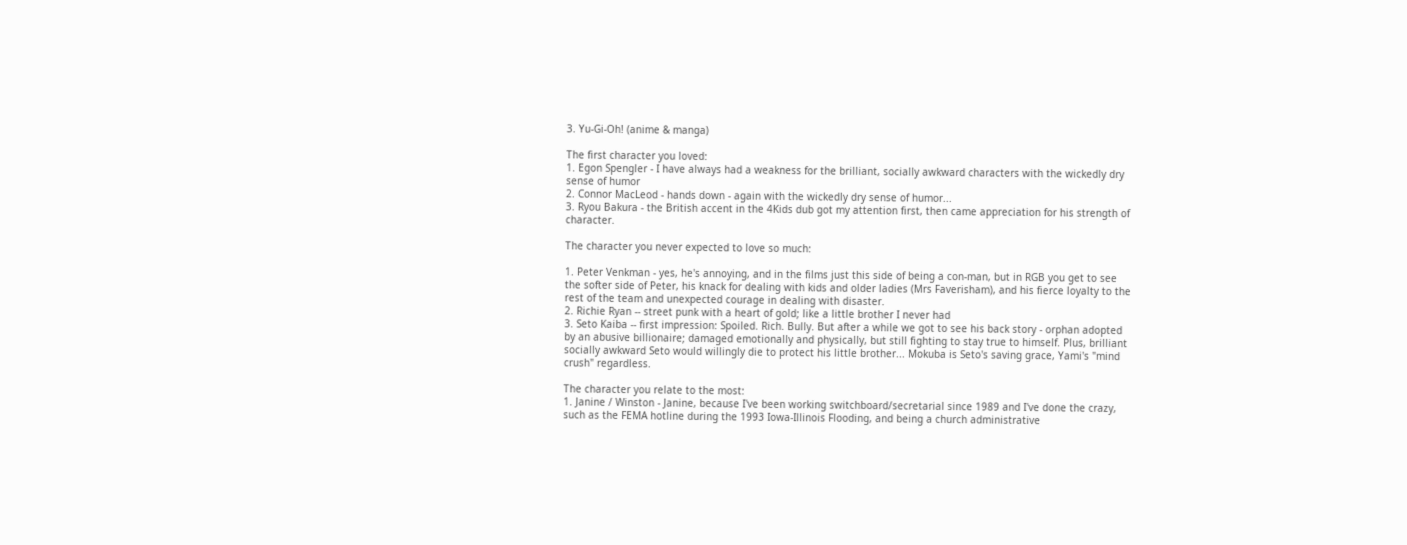3. Yu-Gi-Oh! (anime & manga)

The first character you loved:
1. Egon Spengler - I have always had a weakness for the brilliant, socially awkward characters with the wickedly dry sense of humor
2. Connor MacLeod - hands down - again with the wickedly dry sense of humor...
3. Ryou Bakura - the British accent in the 4Kids dub got my attention first, then came appreciation for his strength of character.

The character you never expected to love so much:

1. Peter Venkman - yes, he's annoying, and in the films just this side of being a con-man, but in RGB you get to see the softer side of Peter, his knack for dealing with kids and older ladies (Mrs Faverisham), and his fierce loyalty to the rest of the team and unexpected courage in dealing with disaster.
2. Richie Ryan -- street punk with a heart of gold; like a little brother I never had
3. Seto Kaiba -- first impression: Spoiled. Rich. Bully. But after a while we got to see his back story - orphan adopted by an abusive billionaire; damaged emotionally and physically, but still fighting to stay true to himself. Plus, brilliant socially awkward Seto would willingly die to protect his little brother... Mokuba is Seto's saving grace, Yami's "mind crush" regardless.

The character you relate to the most:
1. Janine / Winston - Janine, because I've been working switchboard/secretarial since 1989 and I've done the crazy, such as the FEMA hotline during the 1993 Iowa-Illinois Flooding, and being a church administrative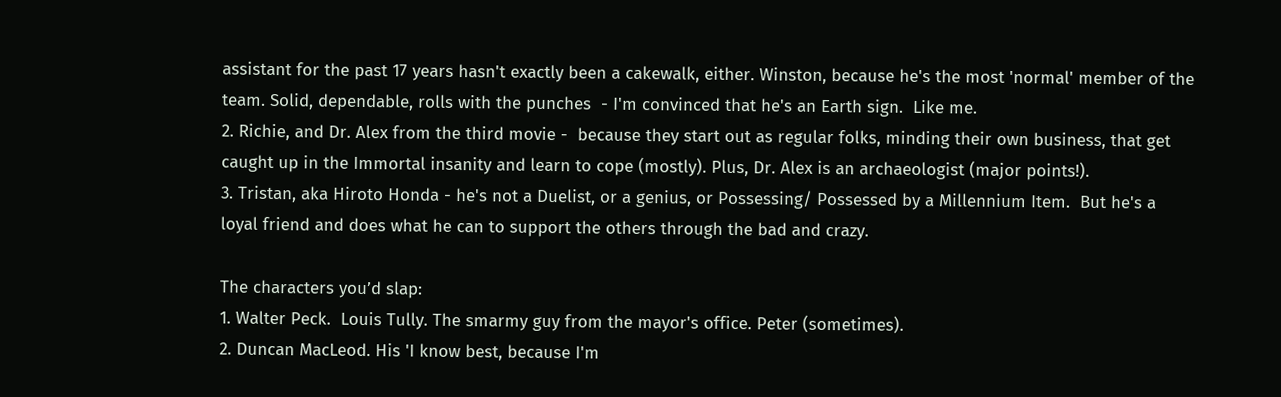assistant for the past 17 years hasn't exactly been a cakewalk, either. Winston, because he's the most 'normal' member of the team. Solid, dependable, rolls with the punches  - I'm convinced that he's an Earth sign.  Like me.
2. Richie, and Dr. Alex from the third movie -  because they start out as regular folks, minding their own business, that get caught up in the Immortal insanity and learn to cope (mostly). Plus, Dr. Alex is an archaeologist (major points!).
3. Tristan, aka Hiroto Honda - he's not a Duelist, or a genius, or Possessing/ Possessed by a Millennium Item.  But he's a loyal friend and does what he can to support the others through the bad and crazy.

The characters you’d slap:
1. Walter Peck.  Louis Tully. The smarmy guy from the mayor's office. Peter (sometimes).
2. Duncan MacLeod. His 'I know best, because I'm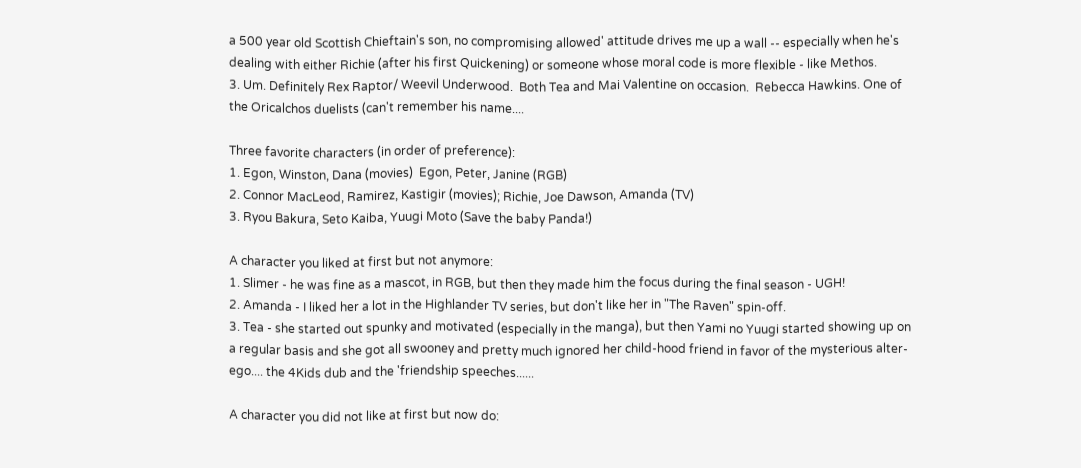a 500 year old Scottish Chieftain's son, no compromising allowed' attitude drives me up a wall -- especially when he's dealing with either Richie (after his first Quickening) or someone whose moral code is more flexible - like Methos.
3. Um. Definitely Rex Raptor/ Weevil Underwood.  Both Tea and Mai Valentine on occasion.  Rebecca Hawkins. One of the Oricalchos duelists (can't remember his name....

Three favorite characters (in order of preference):
1. Egon, Winston, Dana (movies)  Egon, Peter, Janine (RGB)
2. Connor MacLeod, Ramirez, Kastigir (movies); Richie, Joe Dawson, Amanda (TV)
3. Ryou Bakura, Seto Kaiba, Yuugi Moto (Save the baby Panda!)

A character you liked at first but not anymore:
1. Slimer - he was fine as a mascot, in RGB, but then they made him the focus during the final season - UGH!
2. Amanda - I liked her a lot in the Highlander TV series, but don't like her in "The Raven" spin-off.
3. Tea - she started out spunky and motivated (especially in the manga), but then Yami no Yuugi started showing up on a regular basis and she got all swooney and pretty much ignored her child-hood friend in favor of the mysterious alter-ego.... the 4Kids dub and the 'friendship speeches......

A character you did not like at first but now do: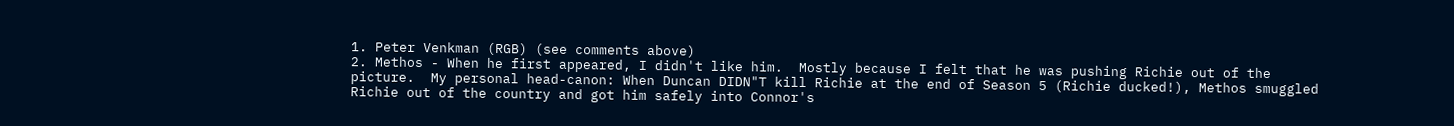1. Peter Venkman (RGB) (see comments above)
2. Methos - When he first appeared, I didn't like him.  Mostly because I felt that he was pushing Richie out of the picture.  My personal head-canon: When Duncan DIDN"T kill Richie at the end of Season 5 (Richie ducked!), Methos smuggled Richie out of the country and got him safely into Connor's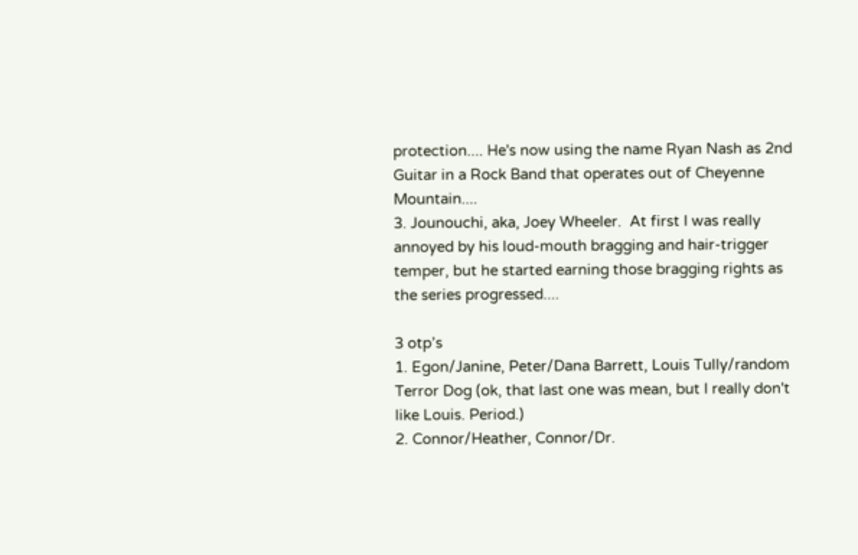protection.... He's now using the name Ryan Nash as 2nd Guitar in a Rock Band that operates out of Cheyenne Mountain....
3. Jounouchi, aka, Joey Wheeler.  At first I was really annoyed by his loud-mouth bragging and hair-trigger temper, but he started earning those bragging rights as the series progressed....

3 otp’s
1. Egon/Janine, Peter/Dana Barrett, Louis Tully/random Terror Dog (ok, that last one was mean, but I really don't like Louis. Period.)
2. Connor/Heather, Connor/Dr.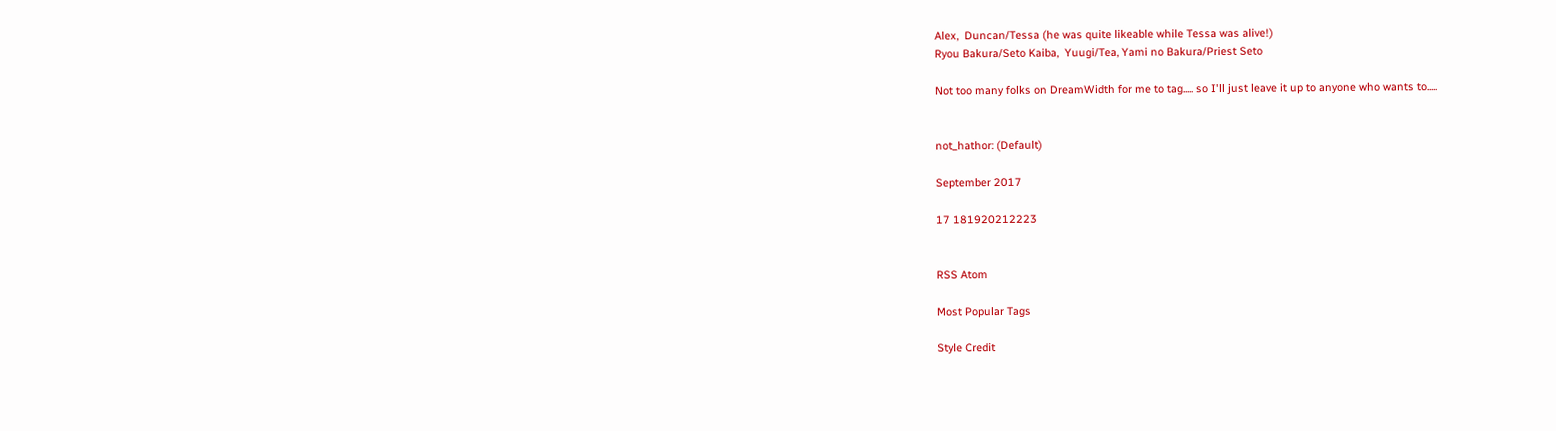Alex,  Duncan/Tessa (he was quite likeable while Tessa was alive!)
Ryou Bakura/Seto Kaiba,  Yuugi/Tea, Yami no Bakura/Priest Seto

Not too many folks on DreamWidth for me to tag..... so I'll just leave it up to anyone who wants to.....


not_hathor: (Default)

September 2017

17 181920212223


RSS Atom

Most Popular Tags

Style Credit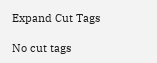Expand Cut Tags

No cut tags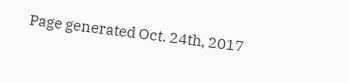Page generated Oct. 24th, 2017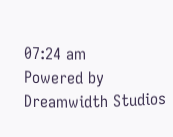07:24 am
Powered by Dreamwidth Studios